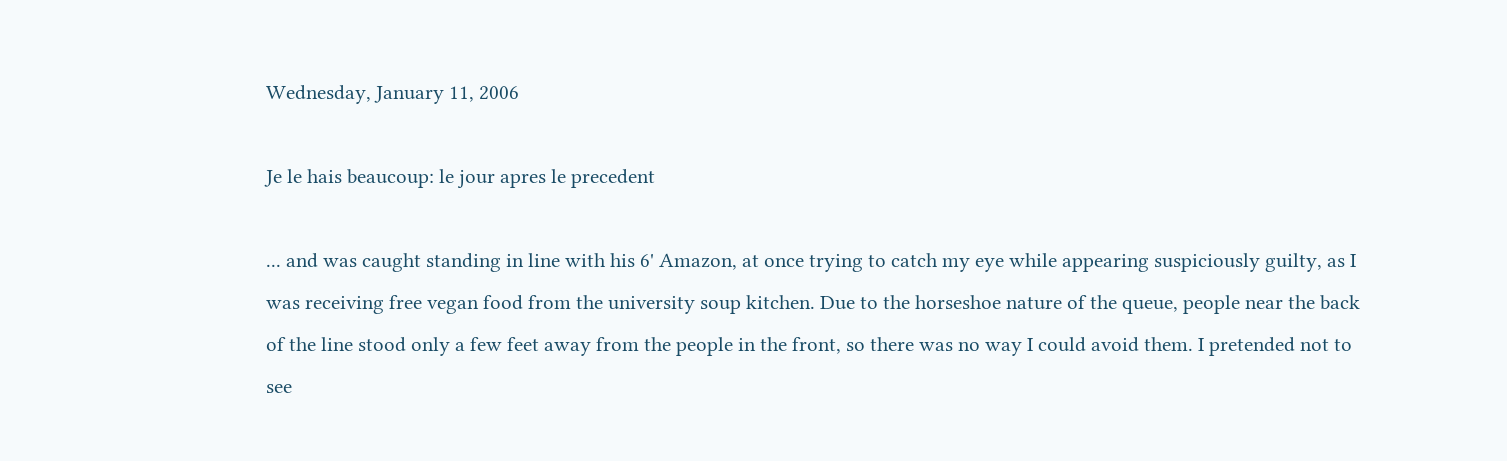Wednesday, January 11, 2006

Je le hais beaucoup: le jour apres le precedent

... and was caught standing in line with his 6' Amazon, at once trying to catch my eye while appearing suspiciously guilty, as I was receiving free vegan food from the university soup kitchen. Due to the horseshoe nature of the queue, people near the back of the line stood only a few feet away from the people in the front, so there was no way I could avoid them. I pretended not to see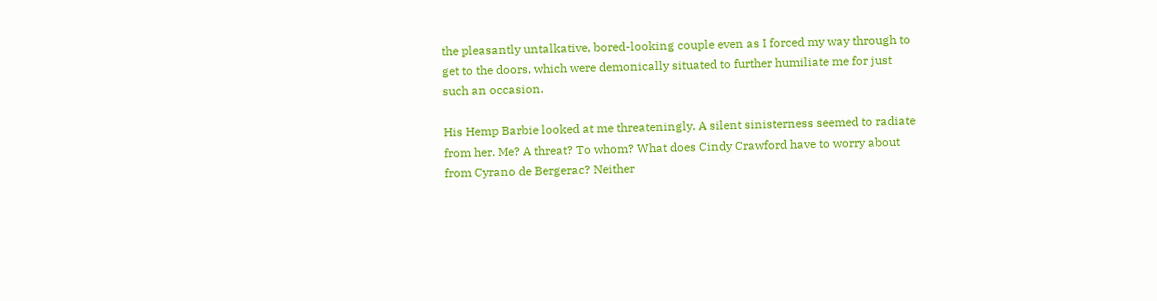the pleasantly untalkative, bored-looking couple even as I forced my way through to get to the doors, which were demonically situated to further humiliate me for just such an occasion.

His Hemp Barbie looked at me threateningly. A silent sinisterness seemed to radiate from her. Me? A threat? To whom? What does Cindy Crawford have to worry about from Cyrano de Bergerac? Neither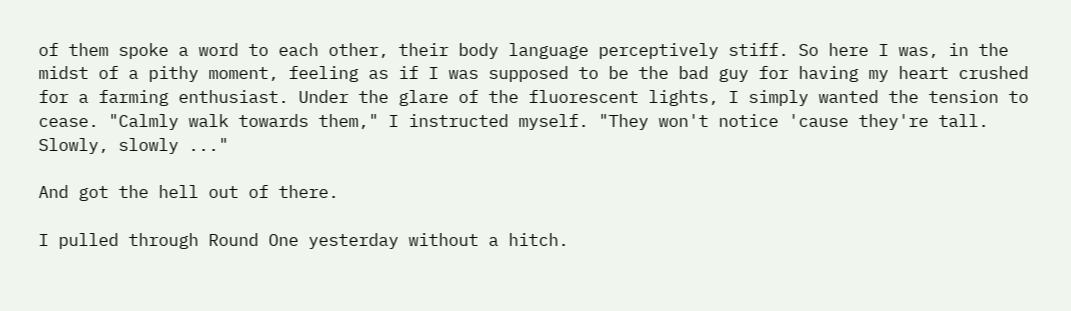of them spoke a word to each other, their body language perceptively stiff. So here I was, in the midst of a pithy moment, feeling as if I was supposed to be the bad guy for having my heart crushed for a farming enthusiast. Under the glare of the fluorescent lights, I simply wanted the tension to cease. "Calmly walk towards them," I instructed myself. "They won't notice 'cause they're tall. Slowly, slowly ..."

And got the hell out of there.

I pulled through Round One yesterday without a hitch.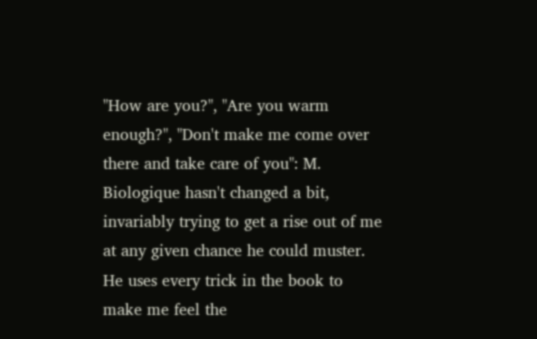"How are you?", "Are you warm enough?", "Don't make me come over there and take care of you": M. Biologique hasn't changed a bit, invariably trying to get a rise out of me at any given chance he could muster. He uses every trick in the book to make me feel the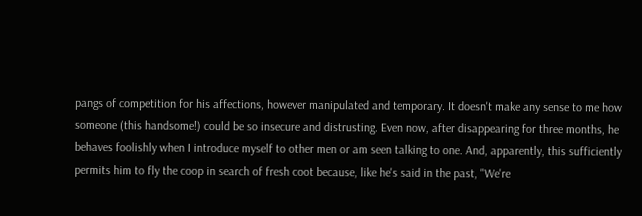pangs of competition for his affections, however manipulated and temporary. It doesn't make any sense to me how someone (this handsome!) could be so insecure and distrusting. Even now, after disappearing for three months, he behaves foolishly when I introduce myself to other men or am seen talking to one. And, apparently, this sufficiently permits him to fly the coop in search of fresh coot because, like he's said in the past, "We're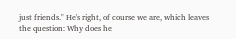just friends." He's right, of course we are, which leaves the question: Why does he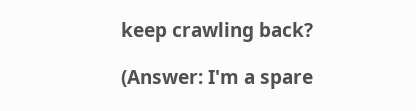keep crawling back?

(Answer: I'm a spare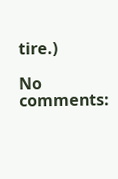tire.)

No comments: